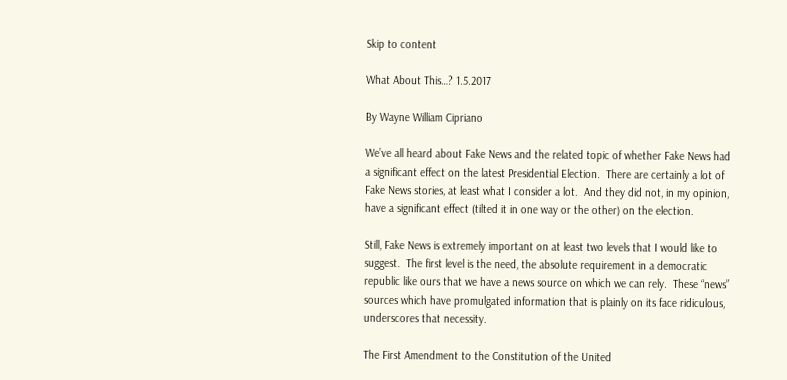Skip to content

What About This…? 1.5.2017

By Wayne William Cipriano

We’ve all heard about Fake News and the related topic of whether Fake News had a significant effect on the latest Presidential Election.  There are certainly a lot of Fake News stories, at least what I consider a lot.  And they did not, in my opinion, have a significant effect (tilted it in one way or the other) on the election.

Still, Fake News is extremely important on at least two levels that I would like to suggest.  The first level is the need, the absolute requirement in a democratic republic like ours that we have a news source on which we can rely.  These “news” sources which have promulgated information that is plainly on its face ridiculous, underscores that necessity.

The First Amendment to the Constitution of the United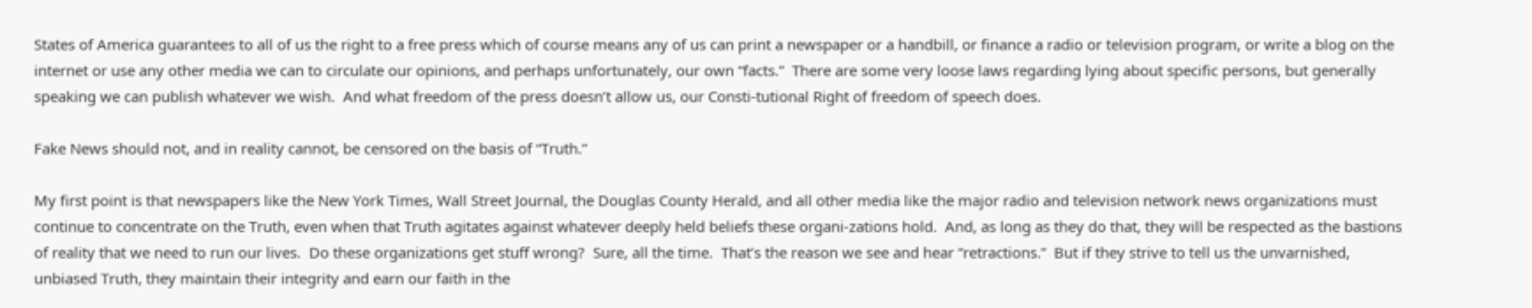States of America guarantees to all of us the right to a free press which of course means any of us can print a newspaper or a handbill, or finance a radio or television program, or write a blog on the internet or use any other media we can to circulate our opinions, and perhaps unfortunately, our own “facts.”  There are some very loose laws regarding lying about specific persons, but generally speaking we can publish whatever we wish.  And what freedom of the press doesn’t allow us, our Consti-tutional Right of freedom of speech does.

Fake News should not, and in reality cannot, be censored on the basis of “Truth.”

My first point is that newspapers like the New York Times, Wall Street Journal, the Douglas County Herald, and all other media like the major radio and television network news organizations must continue to concentrate on the Truth, even when that Truth agitates against whatever deeply held beliefs these organi-zations hold.  And, as long as they do that, they will be respected as the bastions of reality that we need to run our lives.  Do these organizations get stuff wrong?  Sure, all the time.  That’s the reason we see and hear “retractions.”  But if they strive to tell us the unvarnished, unbiased Truth, they maintain their integrity and earn our faith in the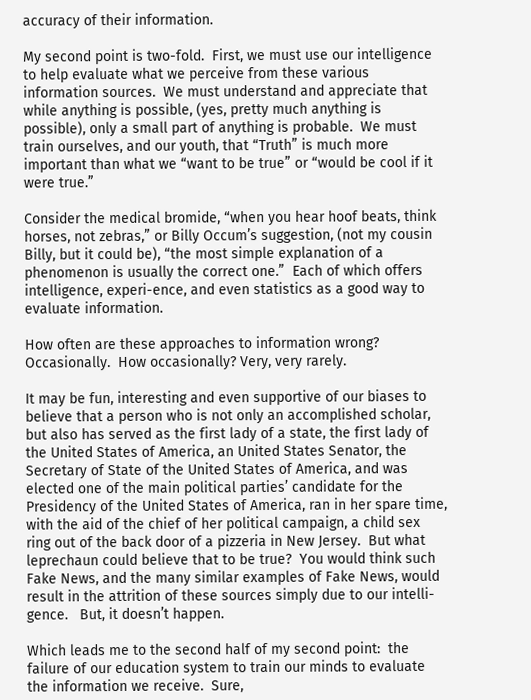accuracy of their information.

My second point is two-fold.  First, we must use our intelligence to help evaluate what we perceive from these various information sources.  We must understand and appreciate that while anything is possible, (yes, pretty much anything is possible), only a small part of anything is probable.  We must train ourselves, and our youth, that “Truth” is much more important than what we “want to be true” or “would be cool if it were true.”

Consider the medical bromide, “when you hear hoof beats, think horses, not zebras,” or Billy Occum’s suggestion, (not my cousin Billy, but it could be), “the most simple explanation of a phenomenon is usually the correct one.”  Each of which offers intelligence, experi-ence, and even statistics as a good way to evaluate information.

How often are these approaches to information wrong?  Occasionally.  How occasionally? Very, very rarely.

It may be fun, interesting and even supportive of our biases to believe that a person who is not only an accomplished scholar, but also has served as the first lady of a state, the first lady of the United States of America, an United States Senator, the Secretary of State of the United States of America, and was elected one of the main political parties’ candidate for the Presidency of the United States of America, ran in her spare time, with the aid of the chief of her political campaign, a child sex ring out of the back door of a pizzeria in New Jersey.  But what leprechaun could believe that to be true?  You would think such Fake News, and the many similar examples of Fake News, would result in the attrition of these sources simply due to our intelli-gence.   But, it doesn’t happen.

Which leads me to the second half of my second point:  the failure of our education system to train our minds to evaluate the information we receive.  Sure,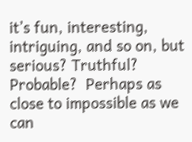it’s fun, interesting, intriguing, and so on, but serious? Truthful?  Probable?  Perhaps as close to impossible as we can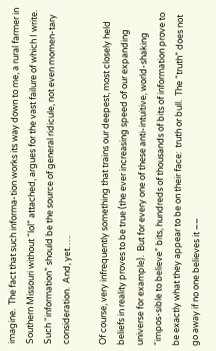imagine.  The fact that such informa-tion works its way down to me, a rural farmer in Southern Missouri without “lol” attached, argues for the vast failure of which I write.  Such “information” should be the source of general ridicule, not even momen-tary consideration.  And, yet…..

Of course, very infrequently something that trains our deepest, most closely held beliefs in reality proves to be true (the ever increasing speed of our expanding universe for example).  But for every one of these anti-intuitive, world-shaking “impos-sible to believe” bits, hundreds of thousands of bits of information prove to be exactly what they appear to be on their face:  truth or bull.  The “truth” does not go away if no one believes it ––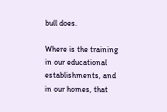bull does.

Where is the training in our educational establishments, and in our homes, that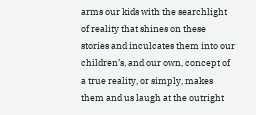arms our kids with the searchlight of reality that shines on these stories and inculcates them into our children’s, and our own, concept of a true reality, or simply, makes them and us laugh at the outright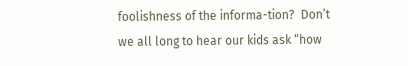foolishness of the informa-tion?  Don’t we all long to hear our kids ask “how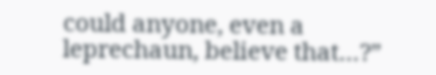could anyone, even a leprechaun, believe that…?”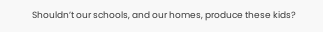Shouldn’t our schools, and our homes, produce these kids?